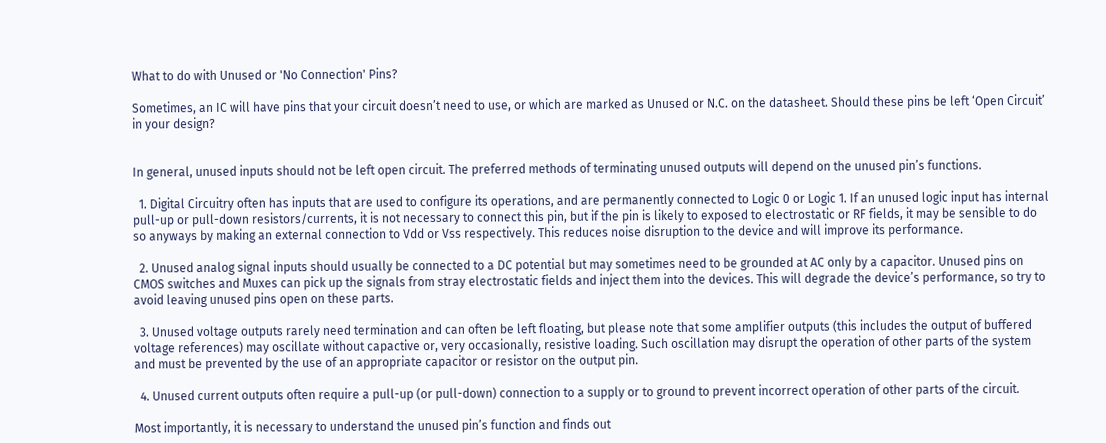What to do with Unused or 'No Connection' Pins?

Sometimes, an IC will have pins that your circuit doesn’t need to use, or which are marked as Unused or N.C. on the datasheet. Should these pins be left ‘Open Circuit’ in your design?


In general, unused inputs should not be left open circuit. The preferred methods of terminating unused outputs will depend on the unused pin’s functions.

  1. Digital Circuitry often has inputs that are used to configure its operations, and are permanently connected to Logic 0 or Logic 1. If an unused logic input has internal pull-up or pull-down resistors/currents, it is not necessary to connect this pin, but if the pin is likely to exposed to electrostatic or RF fields, it may be sensible to do so anyways by making an external connection to Vdd or Vss respectively. This reduces noise disruption to the device and will improve its performance.

  2. Unused analog signal inputs should usually be connected to a DC potential but may sometimes need to be grounded at AC only by a capacitor. Unused pins on CMOS switches and Muxes can pick up the signals from stray electrostatic fields and inject them into the devices. This will degrade the device’s performance, so try to avoid leaving unused pins open on these parts.

  3. Unused voltage outputs rarely need termination and can often be left floating, but please note that some amplifier outputs (this includes the output of buffered voltage references) may oscillate without capactive or, very occasionally, resistive loading. Such oscillation may disrupt the operation of other parts of the system and must be prevented by the use of an appropriate capacitor or resistor on the output pin.

  4. Unused current outputs often require a pull-up (or pull-down) connection to a supply or to ground to prevent incorrect operation of other parts of the circuit.

Most importantly, it is necessary to understand the unused pin’s function and finds out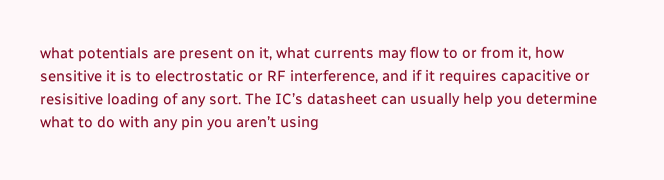what potentials are present on it, what currents may flow to or from it, how sensitive it is to electrostatic or RF interference, and if it requires capacitive or resisitive loading of any sort. The IC’s datasheet can usually help you determine what to do with any pin you aren’t using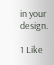in your design.

1 Like